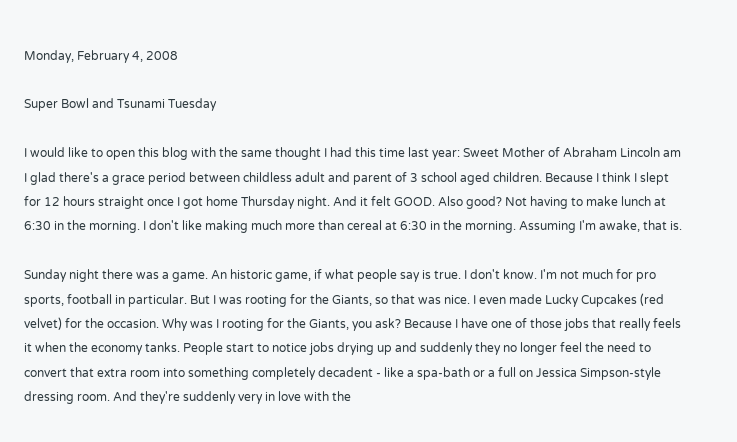Monday, February 4, 2008

Super Bowl and Tsunami Tuesday

I would like to open this blog with the same thought I had this time last year: Sweet Mother of Abraham Lincoln am I glad there's a grace period between childless adult and parent of 3 school aged children. Because I think I slept for 12 hours straight once I got home Thursday night. And it felt GOOD. Also good? Not having to make lunch at 6:30 in the morning. I don't like making much more than cereal at 6:30 in the morning. Assuming I'm awake, that is.

Sunday night there was a game. An historic game, if what people say is true. I don't know. I'm not much for pro sports, football in particular. But I was rooting for the Giants, so that was nice. I even made Lucky Cupcakes (red velvet) for the occasion. Why was I rooting for the Giants, you ask? Because I have one of those jobs that really feels it when the economy tanks. People start to notice jobs drying up and suddenly they no longer feel the need to convert that extra room into something completely decadent - like a spa-bath or a full on Jessica Simpson-style dressing room. And they're suddenly very in love with the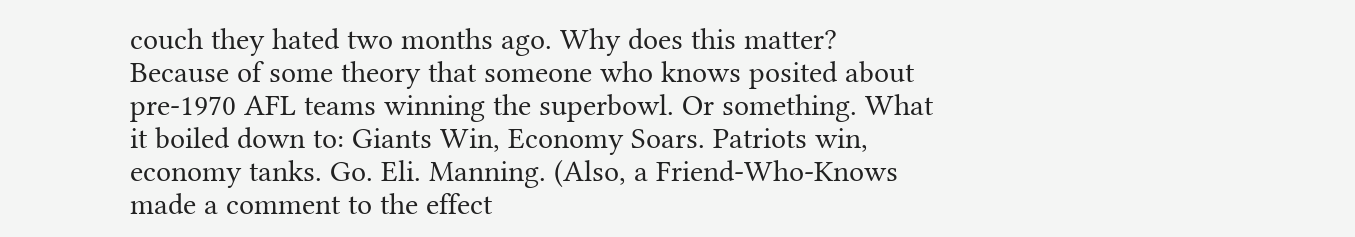couch they hated two months ago. Why does this matter? Because of some theory that someone who knows posited about pre-1970 AFL teams winning the superbowl. Or something. What it boiled down to: Giants Win, Economy Soars. Patriots win, economy tanks. Go. Eli. Manning. (Also, a Friend-Who-Knows made a comment to the effect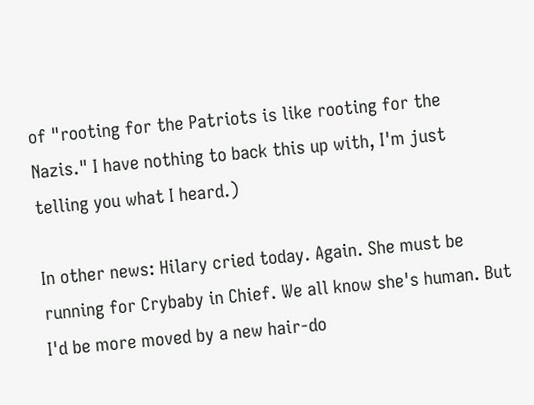of "rooting for the Patriots is like rooting for the Nazis." I have nothing to back this up with, I'm just telling you what I heard.)

In other news: Hilary cried today. Again. She must be running for Crybaby in Chief. We all know she's human. But I'd be more moved by a new hair-do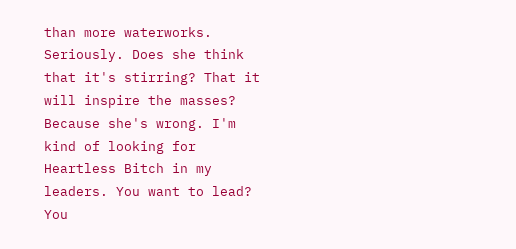than more waterworks. Seriously. Does she think that it's stirring? That it will inspire the masses? Because she's wrong. I'm kind of looking for Heartless Bitch in my leaders. You want to lead? You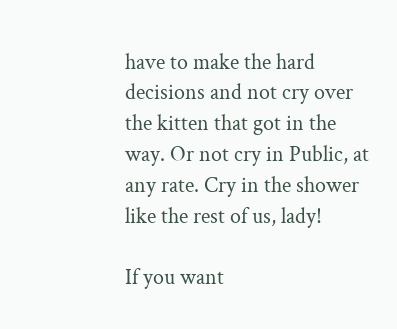have to make the hard decisions and not cry over the kitten that got in the way. Or not cry in Public, at any rate. Cry in the shower like the rest of us, lady!

If you want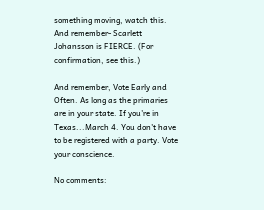something moving, watch this. And remember- Scarlett Johansson is FIERCE. (For confirmation, see this.)

And remember, Vote Early and Often. As long as the primaries are in your state. If you're in Texas...March 4. You don't have to be registered with a party. Vote your conscience.

No comments: